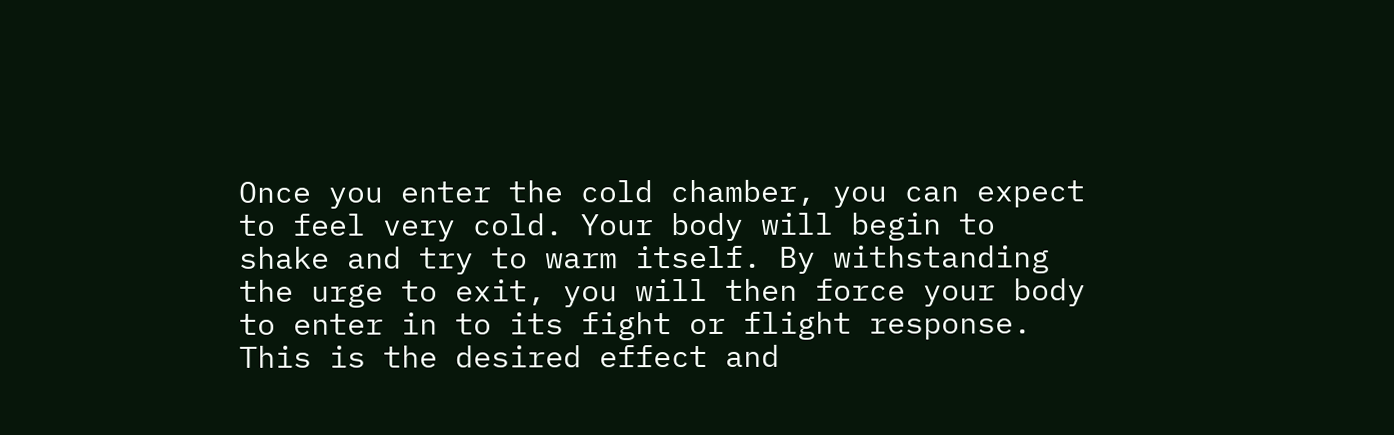Once you enter the cold chamber, you can expect to feel very cold. Your body will begin to shake and try to warm itself. By withstanding the urge to exit, you will then force your body to enter in to its fight or flight response. This is the desired effect and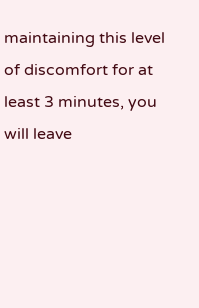maintaining this level of discomfort for at least 3 minutes, you will leave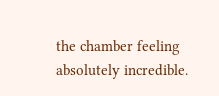the chamber feeling absolutely incredible.